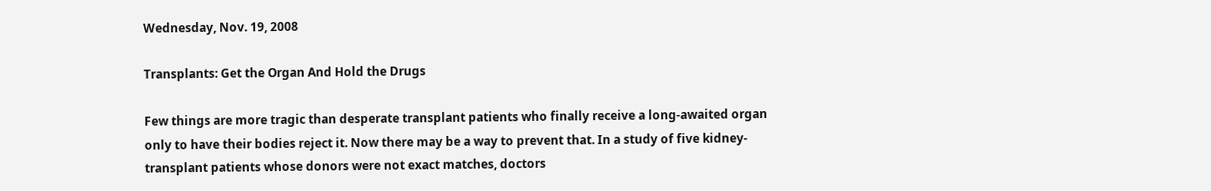Wednesday, Nov. 19, 2008

Transplants: Get the Organ And Hold the Drugs

Few things are more tragic than desperate transplant patients who finally receive a long-awaited organ only to have their bodies reject it. Now there may be a way to prevent that. In a study of five kidney-transplant patients whose donors were not exact matches, doctors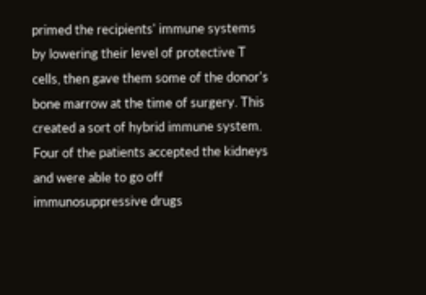primed the recipients' immune systems by lowering their level of protective T cells, then gave them some of the donor's bone marrow at the time of surgery. This created a sort of hybrid immune system. Four of the patients accepted the kidneys and were able to go off immunosuppressive drugs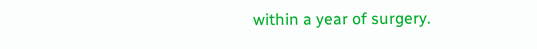within a year of surgery.